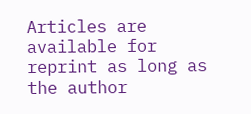Articles are available for reprint as long as the author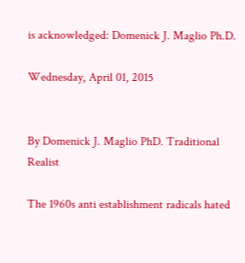is acknowledged: Domenick J. Maglio Ph.D.

Wednesday, April 01, 2015


By Domenick J. Maglio PhD. Traditional Realist

The 1960s anti establishment radicals hated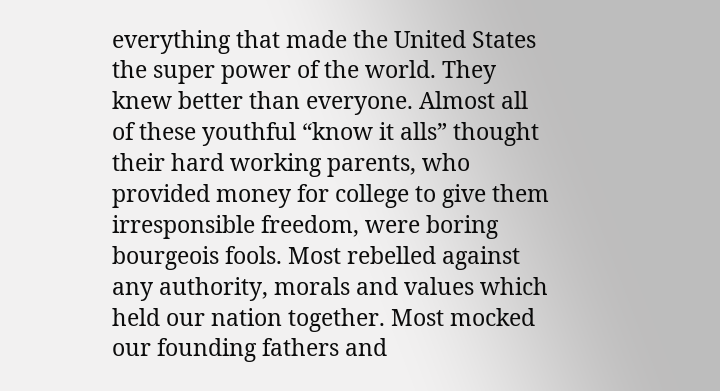everything that made the United States the super power of the world. They knew better than everyone. Almost all of these youthful “know it alls” thought their hard working parents, who provided money for college to give them irresponsible freedom, were boring bourgeois fools. Most rebelled against any authority, morals and values which held our nation together. Most mocked our founding fathers and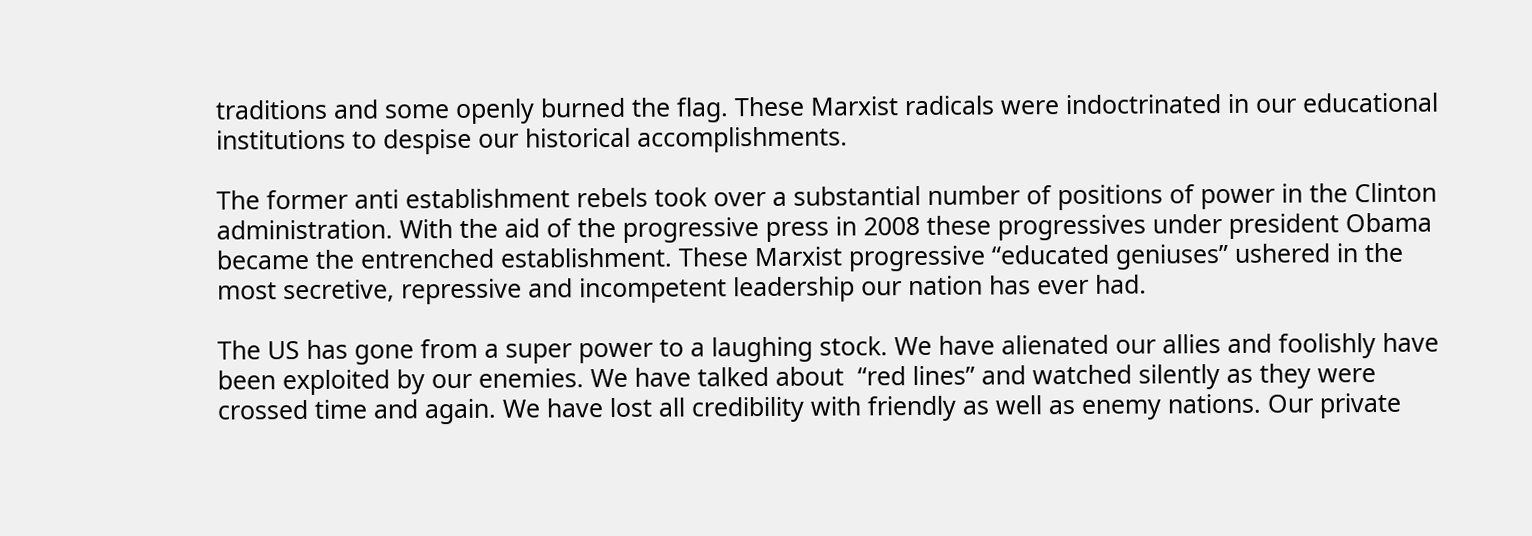traditions and some openly burned the flag. These Marxist radicals were indoctrinated in our educational institutions to despise our historical accomplishments.

The former anti establishment rebels took over a substantial number of positions of power in the Clinton administration. With the aid of the progressive press in 2008 these progressives under president Obama became the entrenched establishment. These Marxist progressive “educated geniuses” ushered in the most secretive, repressive and incompetent leadership our nation has ever had.

The US has gone from a super power to a laughing stock. We have alienated our allies and foolishly have been exploited by our enemies. We have talked about  “red lines” and watched silently as they were crossed time and again. We have lost all credibility with friendly as well as enemy nations. Our private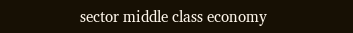sector middle class economy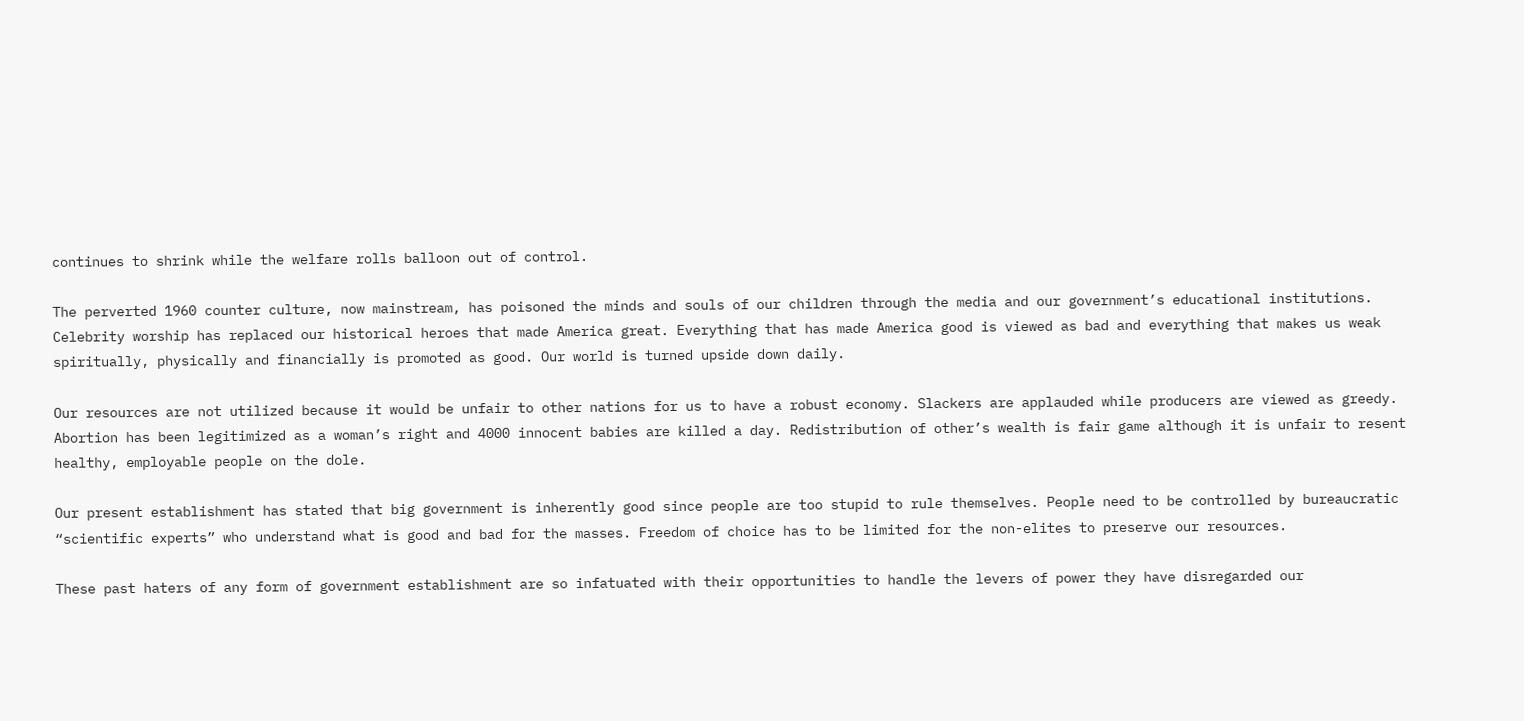continues to shrink while the welfare rolls balloon out of control.

The perverted 1960 counter culture, now mainstream, has poisoned the minds and souls of our children through the media and our government’s educational institutions. Celebrity worship has replaced our historical heroes that made America great. Everything that has made America good is viewed as bad and everything that makes us weak spiritually, physically and financially is promoted as good. Our world is turned upside down daily.

Our resources are not utilized because it would be unfair to other nations for us to have a robust economy. Slackers are applauded while producers are viewed as greedy. Abortion has been legitimized as a woman’s right and 4000 innocent babies are killed a day. Redistribution of other’s wealth is fair game although it is unfair to resent healthy, employable people on the dole.

Our present establishment has stated that big government is inherently good since people are too stupid to rule themselves. People need to be controlled by bureaucratic  “scientific experts” who understand what is good and bad for the masses. Freedom of choice has to be limited for the non-elites to preserve our resources.

These past haters of any form of government establishment are so infatuated with their opportunities to handle the levers of power they have disregarded our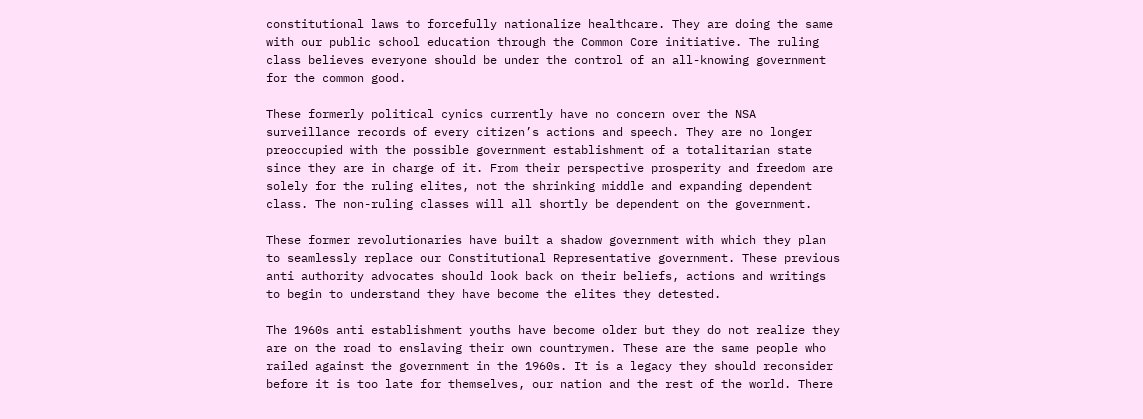constitutional laws to forcefully nationalize healthcare. They are doing the same with our public school education through the Common Core initiative. The ruling class believes everyone should be under the control of an all-knowing government for the common good.

These formerly political cynics currently have no concern over the NSA surveillance records of every citizen’s actions and speech. They are no longer preoccupied with the possible government establishment of a totalitarian state since they are in charge of it. From their perspective prosperity and freedom are solely for the ruling elites, not the shrinking middle and expanding dependent class. The non-ruling classes will all shortly be dependent on the government.

These former revolutionaries have built a shadow government with which they plan to seamlessly replace our Constitutional Representative government. These previous anti authority advocates should look back on their beliefs, actions and writings to begin to understand they have become the elites they detested.

The 1960s anti establishment youths have become older but they do not realize they are on the road to enslaving their own countrymen. These are the same people who railed against the government in the 1960s. It is a legacy they should reconsider before it is too late for themselves, our nation and the rest of the world. There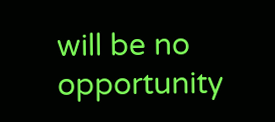will be no opportunity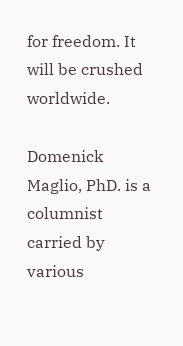for freedom. It will be crushed worldwide.

Domenick Maglio, PhD. is a columnist carried by various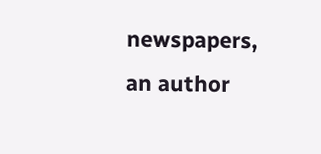newspapers, an author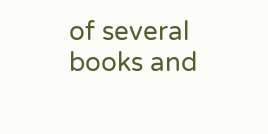of several books and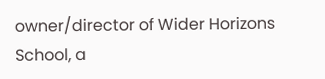owner/director of Wider Horizons School, a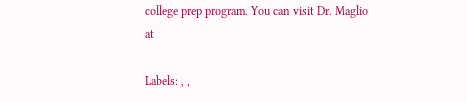college prep program. You can visit Dr. Maglio at

Labels: , ,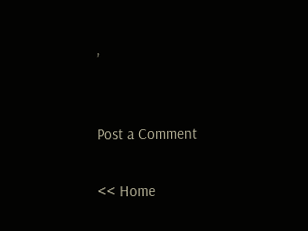,


Post a Comment

<< Home